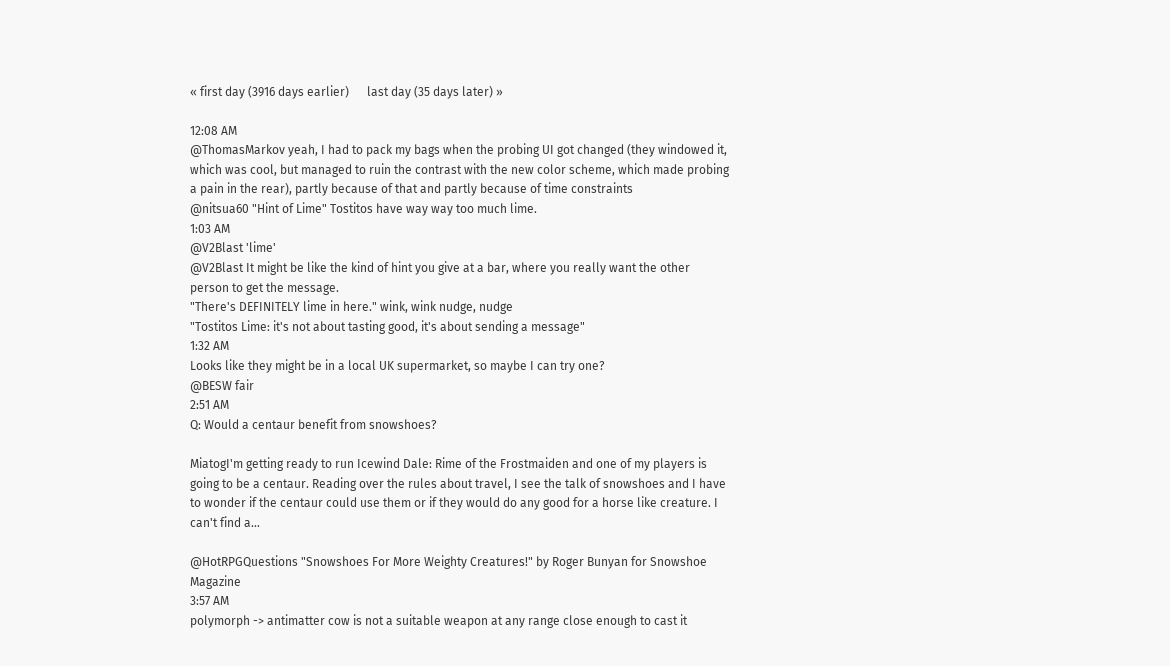« first day (3916 days earlier)      last day (35 days later) »

12:08 AM
@ThomasMarkov yeah, I had to pack my bags when the probing UI got changed (they windowed it, which was cool, but managed to ruin the contrast with the new color scheme, which made probing a pain in the rear), partly because of that and partly because of time constraints
@nitsua60 "Hint of Lime" Tostitos have way way too much lime.
1:03 AM
@V2Blast 'lime'
@V2Blast It might be like the kind of hint you give at a bar, where you really want the other person to get the message.
"There's DEFINITELY lime in here." wink, wink nudge, nudge
"Tostitos Lime: it's not about tasting good, it's about sending a message"
1:32 AM
Looks like they might be in a local UK supermarket, so maybe I can try one?
@BESW fair
2:51 AM
Q: Would a centaur benefit from snowshoes?

MiatogI'm getting ready to run Icewind Dale: Rime of the Frostmaiden and one of my players is going to be a centaur. Reading over the rules about travel, I see the talk of snowshoes and I have to wonder if the centaur could use them or if they would do any good for a horse like creature. I can't find a...

@HotRPGQuestions "Snowshoes For More Weighty Creatures!" by Roger Bunyan for Snowshoe Magazine
3:57 AM
polymorph -> antimatter cow is not a suitable weapon at any range close enough to cast it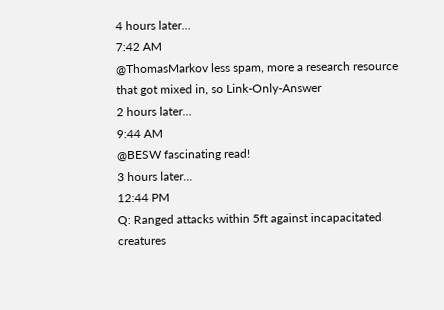4 hours later…
7:42 AM
@ThomasMarkov less spam, more a research resource that got mixed in, so Link-Only-Answer
2 hours later…
9:44 AM
@BESW fascinating read!
3 hours later…
12:44 PM
Q: Ranged attacks within 5ft against incapacitated creatures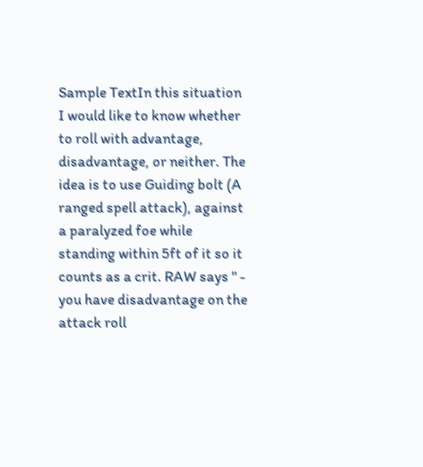Sample TextIn this situation I would like to know whether to roll with advantage, disadvantage, or neither. The idea is to use Guiding bolt (A ranged spell attack), against a paralyzed foe while standing within 5ft of it so it counts as a crit. RAW says " - you have disadvantage on the attack roll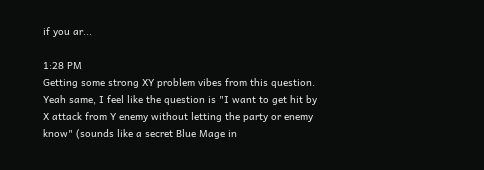if you ar...

1:28 PM
Getting some strong XY problem vibes from this question.
Yeah same, I feel like the question is "I want to get hit by X attack from Y enemy without letting the party or enemy know" (sounds like a secret Blue Mage in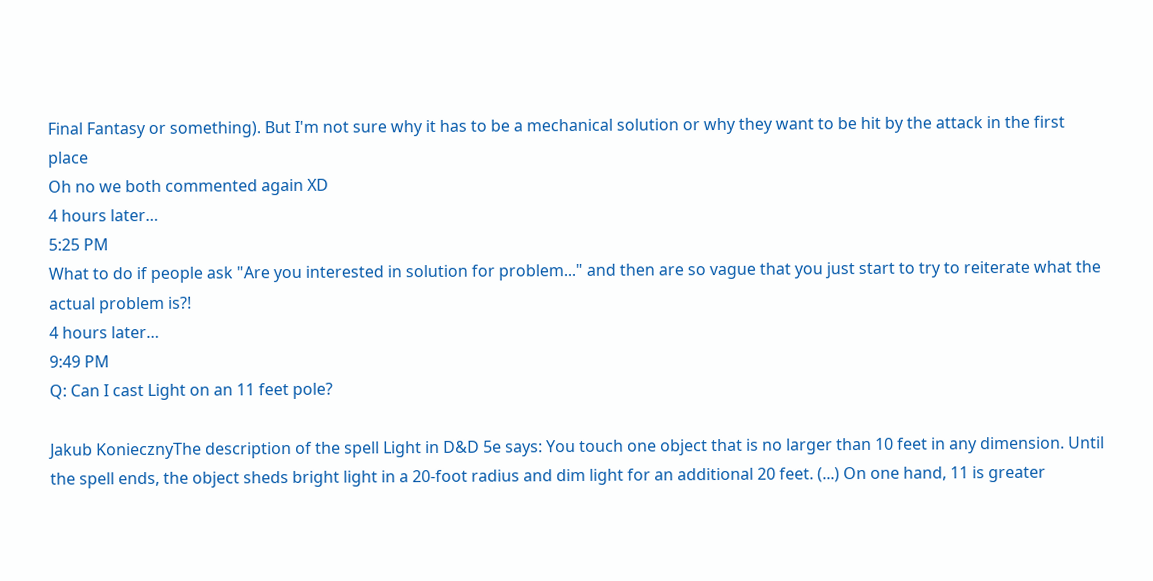Final Fantasy or something). But I'm not sure why it has to be a mechanical solution or why they want to be hit by the attack in the first place
Oh no we both commented again XD
4 hours later…
5:25 PM
What to do if people ask "Are you interested in solution for problem..." and then are so vague that you just start to try to reiterate what the actual problem is?!
4 hours later…
9:49 PM
Q: Can I cast Light on an 11 feet pole?

Jakub KoniecznyThe description of the spell Light in D&D 5e says: You touch one object that is no larger than 10 feet in any dimension. Until the spell ends, the object sheds bright light in a 20-foot radius and dim light for an additional 20 feet. (...) On one hand, 11 is greater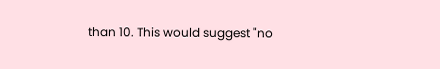than 10. This would suggest "no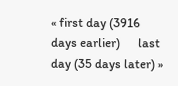« first day (3916 days earlier)      last day (35 days later) »